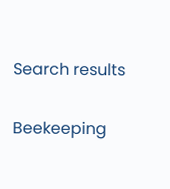Search results

Beekeeping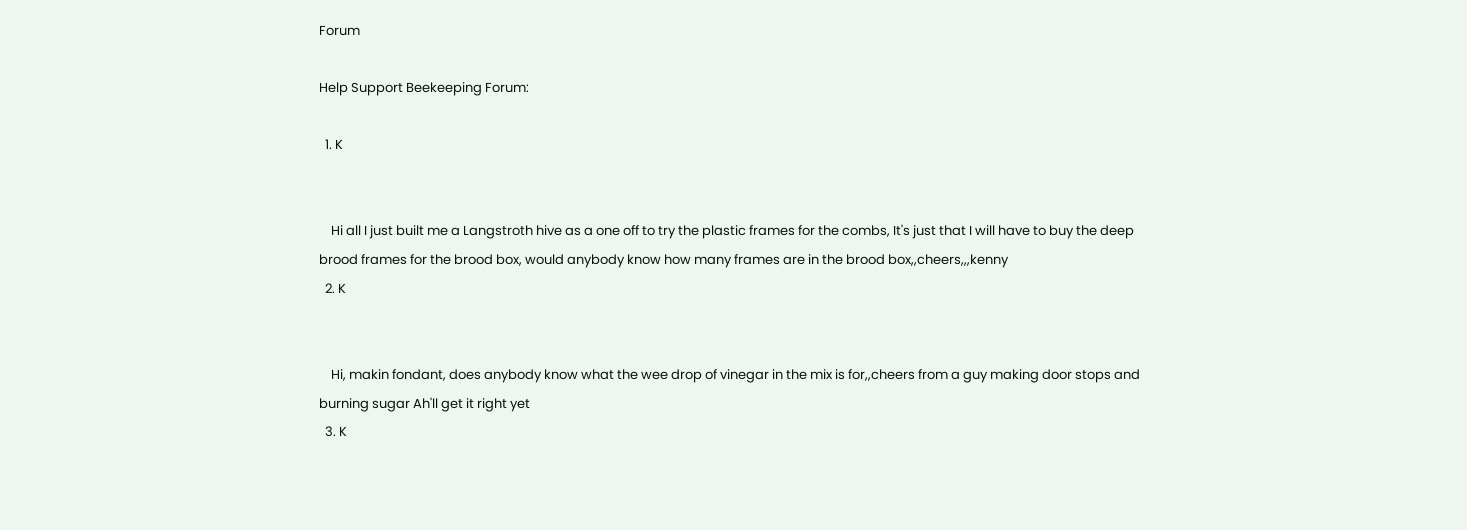Forum

Help Support Beekeeping Forum:

  1. K


    Hi all I just built me a Langstroth hive as a one off to try the plastic frames for the combs, It's just that I will have to buy the deep brood frames for the brood box, would anybody know how many frames are in the brood box,,cheers,,,kenny
  2. K


    Hi, makin fondant, does anybody know what the wee drop of vinegar in the mix is for,,cheers from a guy making door stops and burning sugar Ah'll get it right yet
  3. K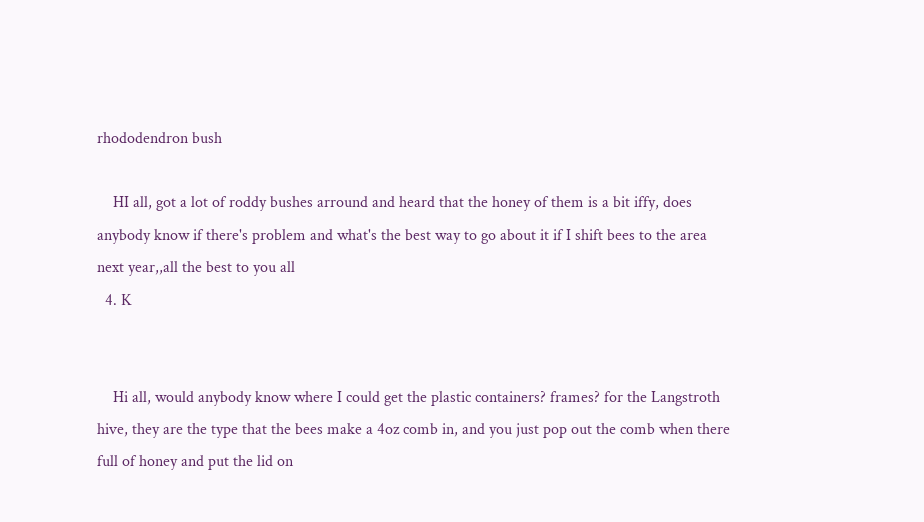rhododendron bush

    HI all, got a lot of roddy bushes arround and heard that the honey of them is a bit iffy, does anybody know if there's problem and what's the best way to go about it if I shift bees to the area next year,,all the best to you all
  4. K


    Hi all, would anybody know where I could get the plastic containers? frames? for the Langstroth hive, they are the type that the bees make a 4oz comb in, and you just pop out the comb when there full of honey and put the lid on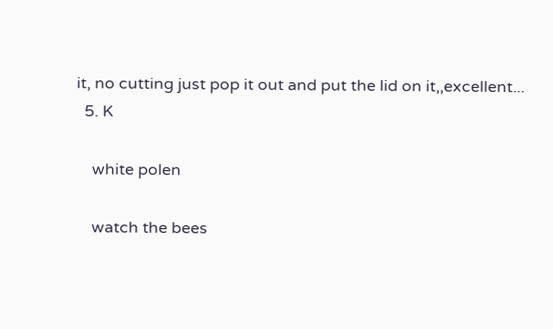it, no cutting just pop it out and put the lid on it,,excellent...
  5. K

    white polen

    watch the bees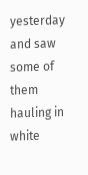yesterday and saw some of them hauling in white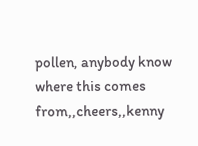pollen, anybody know where this comes from,,cheers,,kenny